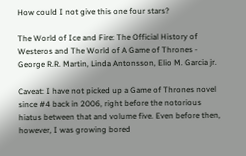How could I not give this one four stars?

The World of Ice and Fire: The Official History of Westeros and The World of A Game of Thrones - George R.R. Martin, Linda Antonsson, Elio M. Garcia jr.

Caveat: I have not picked up a Game of Thrones novel since #4 back in 2006, right before the notorious hiatus between that and volume five. Even before then, however, I was growing bored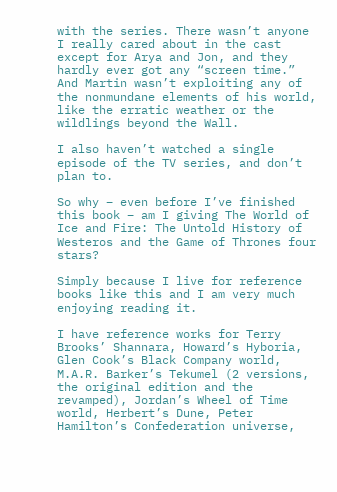with the series. There wasn’t anyone I really cared about in the cast except for Arya and Jon, and they hardly ever got any “screen time.” And Martin wasn’t exploiting any of the nonmundane elements of his world, like the erratic weather or the wildlings beyond the Wall.

I also haven’t watched a single episode of the TV series, and don’t plan to.

So why – even before I’ve finished this book – am I giving The World of Ice and Fire: The Untold History of Westeros and the Game of Thrones four stars?

Simply because I live for reference books like this and I am very much enjoying reading it.

I have reference works for Terry Brooks’ Shannara, Howard’s Hyboria, Glen Cook’s Black Company world, M.A.R. Barker’s Tekumel (2 versions, the original edition and the revamped), Jordan’s Wheel of Time world, Herbert’s Dune, Peter Hamilton’s Confederation universe,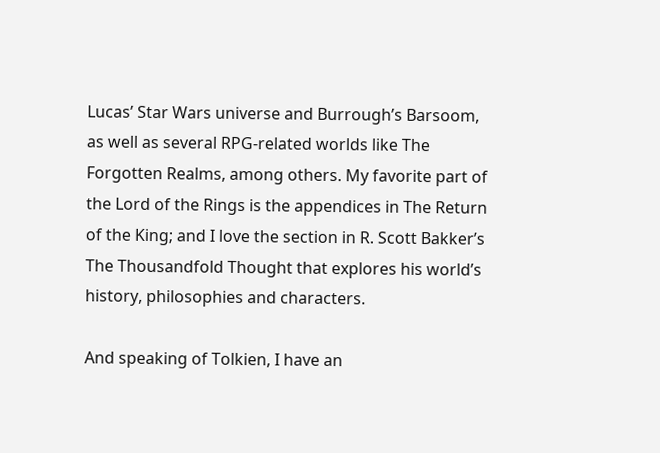Lucas’ Star Wars universe and Burrough’s Barsoom, as well as several RPG-related worlds like The Forgotten Realms, among others. My favorite part of the Lord of the Rings is the appendices in The Return of the King; and I love the section in R. Scott Bakker’s The Thousandfold Thought that explores his world’s history, philosophies and characters.

And speaking of Tolkien, I have an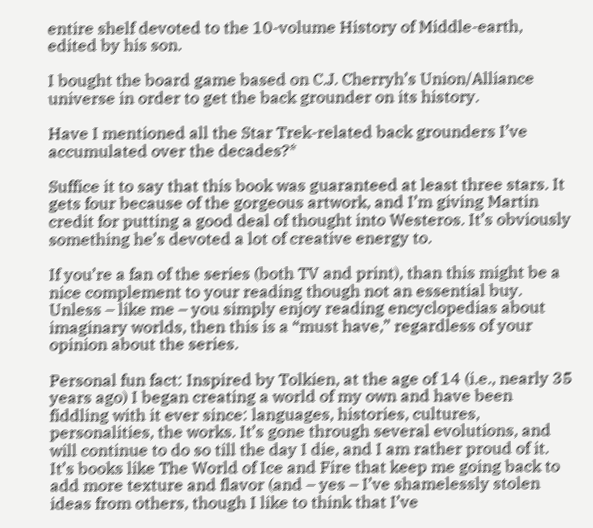entire shelf devoted to the 10-volume History of Middle-earth, edited by his son.

I bought the board game based on C.J. Cherryh’s Union/Alliance universe in order to get the back grounder on its history.

Have I mentioned all the Star Trek-related back grounders I’ve accumulated over the decades?*

Suffice it to say that this book was guaranteed at least three stars. It gets four because of the gorgeous artwork, and I’m giving Martin credit for putting a good deal of thought into Westeros. It’s obviously something he’s devoted a lot of creative energy to.

If you’re a fan of the series (both TV and print), than this might be a nice complement to your reading though not an essential buy. Unless – like me – you simply enjoy reading encyclopedias about imaginary worlds, then this is a “must have,” regardless of your opinion about the series.

Personal fun fact: Inspired by Tolkien, at the age of 14 (i.e., nearly 35 years ago) I began creating a world of my own and have been fiddling with it ever since: languages, histories, cultures, personalities, the works. It’s gone through several evolutions, and will continue to do so till the day I die, and I am rather proud of it. It’s books like The World of Ice and Fire that keep me going back to add more texture and flavor (and – yes – I’ve shamelessly stolen ideas from others, though I like to think that I’ve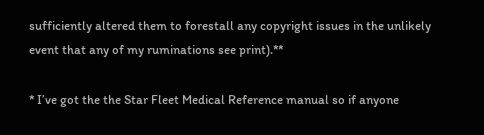sufficiently altered them to forestall any copyright issues in the unlikely event that any of my ruminations see print).**

* I’ve got the the Star Fleet Medical Reference manual so if anyone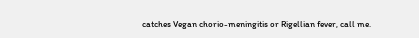catches Vegan chorio-meningitis or Rigellian fever, call me.